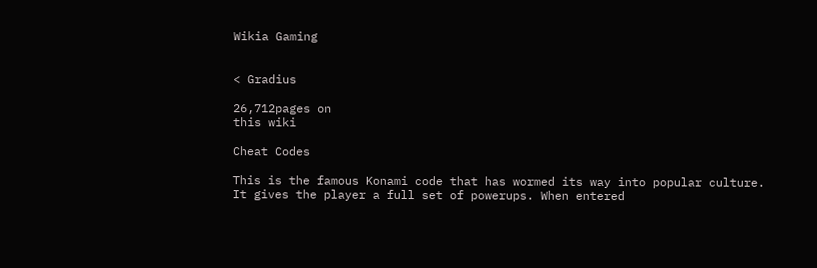Wikia Gaming


< Gradius

26,712pages on
this wiki

Cheat Codes

This is the famous Konami code that has wormed its way into popular culture. It gives the player a full set of powerups. When entered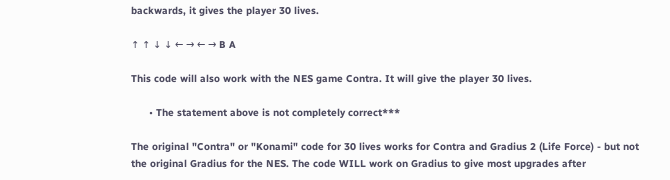backwards, it gives the player 30 lives.

↑ ↑ ↓ ↓ ← → ← → B A

This code will also work with the NES game Contra. It will give the player 30 lives.

      • The statement above is not completely correct***

The original "Contra" or "Konami" code for 30 lives works for Contra and Gradius 2 (Life Force) - but not the original Gradius for the NES. The code WILL work on Gradius to give most upgrades after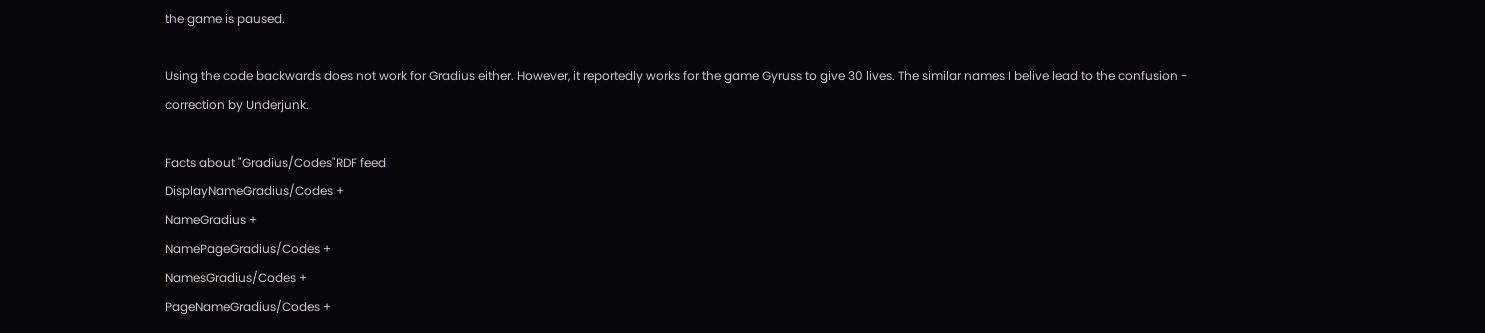the game is paused.

Using the code backwards does not work for Gradius either. However, it reportedly works for the game Gyruss to give 30 lives. The similar names I belive lead to the confusion - correction by Underjunk.

Facts about "Gradius/Codes"RDF feed
DisplayNameGradius/Codes +
NameGradius +
NamePageGradius/Codes +
NamesGradius/Codes +
PageNameGradius/Codes +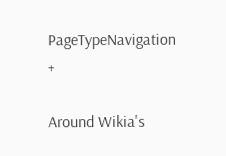PageTypeNavigation +

Around Wikia's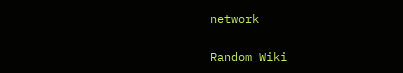network

Random Wiki